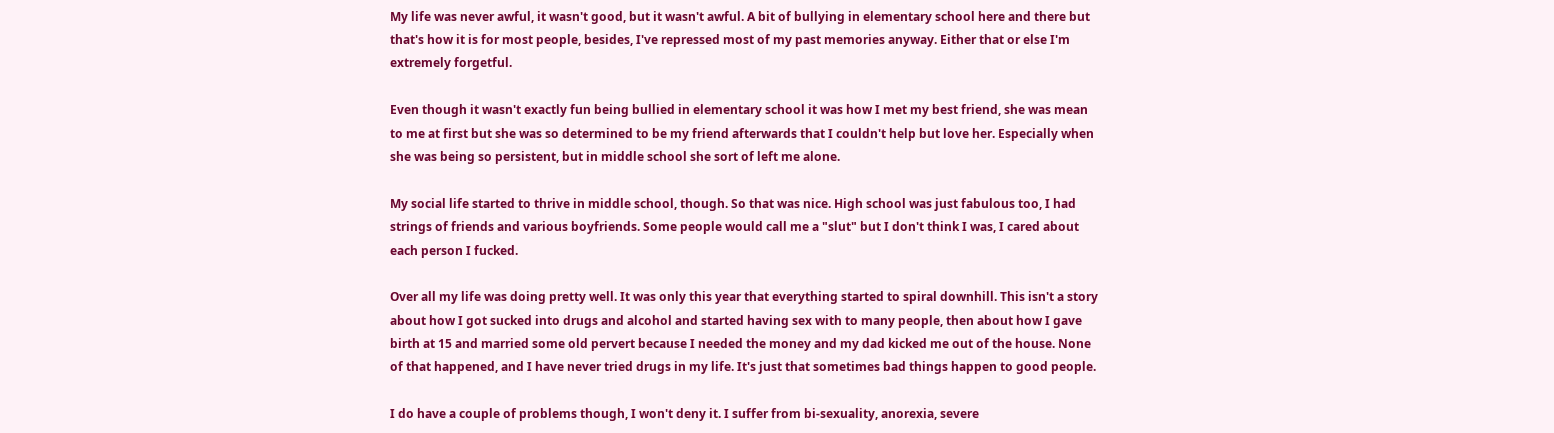My life was never awful, it wasn't good, but it wasn't awful. A bit of bullying in elementary school here and there but that's how it is for most people, besides, I've repressed most of my past memories anyway. Either that or else I'm extremely forgetful.

Even though it wasn't exactly fun being bullied in elementary school it was how I met my best friend, she was mean to me at first but she was so determined to be my friend afterwards that I couldn't help but love her. Especially when she was being so persistent, but in middle school she sort of left me alone.

My social life started to thrive in middle school, though. So that was nice. High school was just fabulous too, I had strings of friends and various boyfriends. Some people would call me a "slut" but I don't think I was, I cared about each person I fucked.

Over all my life was doing pretty well. It was only this year that everything started to spiral downhill. This isn't a story about how I got sucked into drugs and alcohol and started having sex with to many people, then about how I gave birth at 15 and married some old pervert because I needed the money and my dad kicked me out of the house. None of that happened, and I have never tried drugs in my life. It's just that sometimes bad things happen to good people.

I do have a couple of problems though, I won't deny it. I suffer from bi-sexuality, anorexia, severe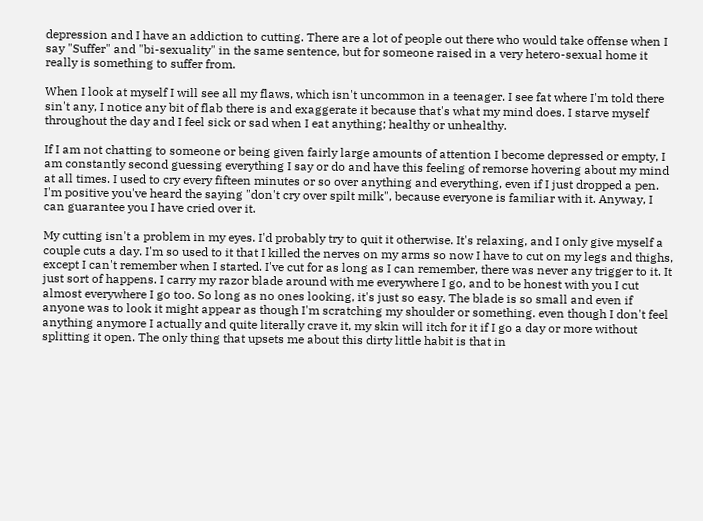depression and I have an addiction to cutting. There are a lot of people out there who would take offense when I say "Suffer" and "bi-sexuality" in the same sentence, but for someone raised in a very hetero-sexual home it really is something to suffer from.

When I look at myself I will see all my flaws, which isn't uncommon in a teenager. I see fat where I'm told there sin't any, I notice any bit of flab there is and exaggerate it because that's what my mind does. I starve myself throughout the day and I feel sick or sad when I eat anything; healthy or unhealthy.

If I am not chatting to someone or being given fairly large amounts of attention I become depressed or empty, I am constantly second guessing everything I say or do and have this feeling of remorse hovering about my mind at all times. I used to cry every fifteen minutes or so over anything and everything, even if I just dropped a pen. I'm positive you've heard the saying "don't cry over spilt milk", because everyone is familiar with it. Anyway, I can guarantee you I have cried over it.

My cutting isn't a problem in my eyes. I'd probably try to quit it otherwise. It's relaxing, and I only give myself a couple cuts a day. I'm so used to it that I killed the nerves on my arms so now I have to cut on my legs and thighs, except I can't remember when I started. I've cut for as long as I can remember, there was never any trigger to it. It just sort of happens. I carry my razor blade around with me everywhere I go, and to be honest with you I cut almost everywhere I go too. So long as no ones looking, it's just so easy. The blade is so small and even if anyone was to look it might appear as though I'm scratching my shoulder or something. even though I don't feel anything anymore I actually and quite literally crave it, my skin will itch for it if I go a day or more without splitting it open. The only thing that upsets me about this dirty little habit is that in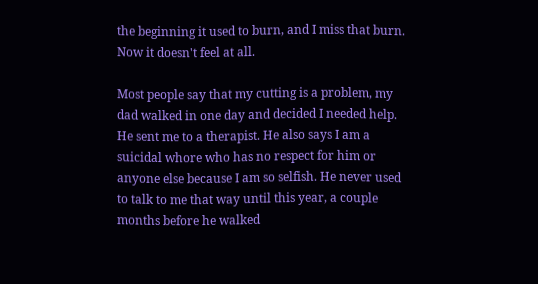the beginning it used to burn, and I miss that burn. Now it doesn't feel at all.

Most people say that my cutting is a problem, my dad walked in one day and decided I needed help. He sent me to a therapist. He also says I am a suicidal whore who has no respect for him or anyone else because I am so selfish. He never used to talk to me that way until this year, a couple months before he walked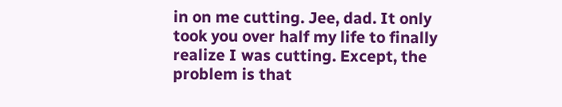in on me cutting. Jee, dad. It only took you over half my life to finally realize I was cutting. Except, the problem is that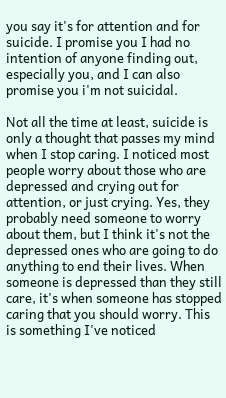you say it's for attention and for suicide. I promise you I had no intention of anyone finding out, especially you, and I can also promise you i'm not suicidal.

Not all the time at least, suicide is only a thought that passes my mind when I stop caring. I noticed most people worry about those who are depressed and crying out for attention, or just crying. Yes, they probably need someone to worry about them, but I think it's not the depressed ones who are going to do anything to end their lives. When someone is depressed than they still care, it's when someone has stopped caring that you should worry. This is something I've noticed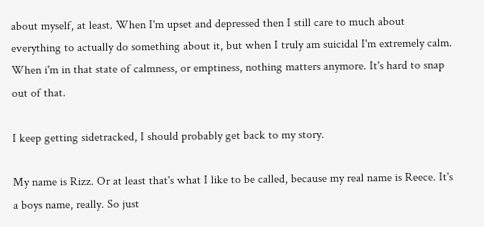about myself, at least. When I'm upset and depressed then I still care to much about everything to actually do something about it, but when I truly am suicidal I'm extremely calm. When i'm in that state of calmness, or emptiness, nothing matters anymore. It's hard to snap out of that.

I keep getting sidetracked, I should probably get back to my story.

My name is Rizz. Or at least that's what I like to be called, because my real name is Reece. It's a boys name, really. So just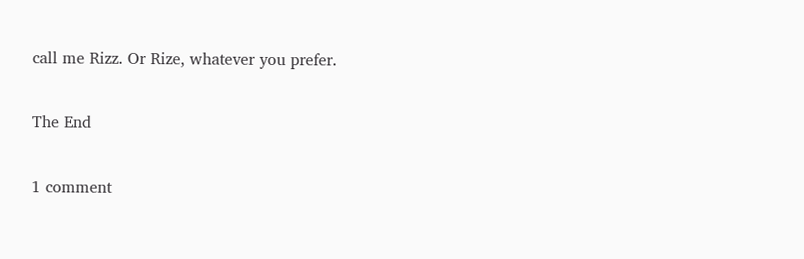call me Rizz. Or Rize, whatever you prefer.

The End

1 comment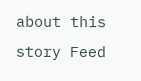about this story Feed